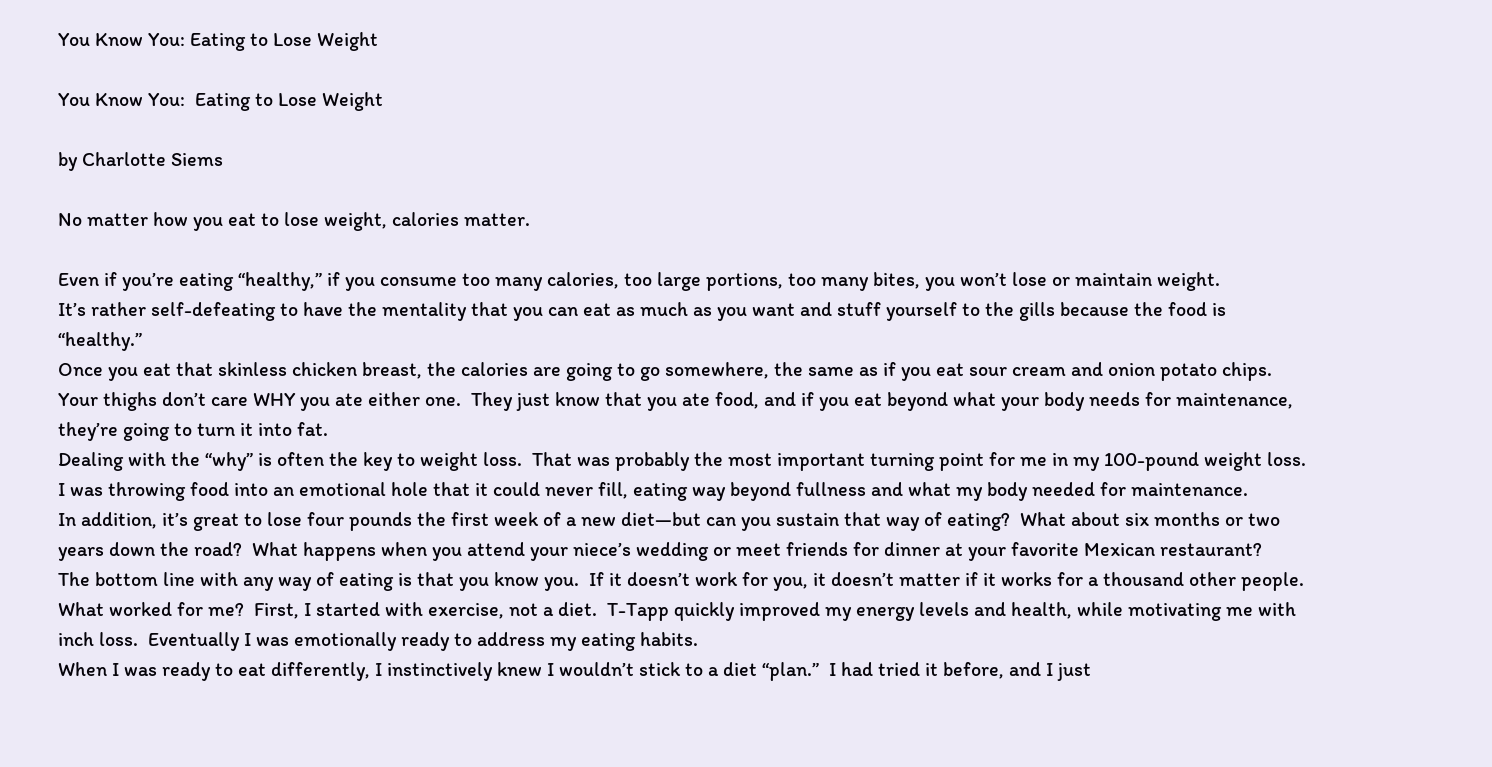You Know You: Eating to Lose Weight

You Know You:  Eating to Lose Weight

by Charlotte Siems

No matter how you eat to lose weight, calories matter.

Even if you’re eating “healthy,” if you consume too many calories, too large portions, too many bites, you won’t lose or maintain weight.
It’s rather self-defeating to have the mentality that you can eat as much as you want and stuff yourself to the gills because the food is “healthy.”
Once you eat that skinless chicken breast, the calories are going to go somewhere, the same as if you eat sour cream and onion potato chips.  Your thighs don’t care WHY you ate either one.  They just know that you ate food, and if you eat beyond what your body needs for maintenance, they’re going to turn it into fat.
Dealing with the “why” is often the key to weight loss.  That was probably the most important turning point for me in my 100-pound weight loss.  I was throwing food into an emotional hole that it could never fill, eating way beyond fullness and what my body needed for maintenance.
In addition, it’s great to lose four pounds the first week of a new diet—but can you sustain that way of eating?  What about six months or two years down the road?  What happens when you attend your niece’s wedding or meet friends for dinner at your favorite Mexican restaurant?
The bottom line with any way of eating is that you know you.  If it doesn’t work for you, it doesn’t matter if it works for a thousand other people.
What worked for me?  First, I started with exercise, not a diet.  T-Tapp quickly improved my energy levels and health, while motivating me with inch loss.  Eventually I was emotionally ready to address my eating habits.
When I was ready to eat differently, I instinctively knew I wouldn’t stick to a diet “plan.”  I had tried it before, and I just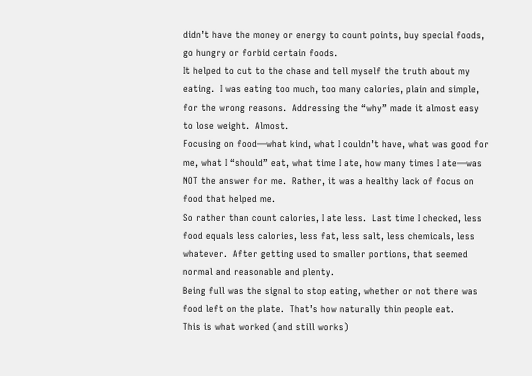didn’t have the money or energy to count points, buy special foods, go hungry or forbid certain foods.
It helped to cut to the chase and tell myself the truth about my eating.  I was eating too much, too many calories, plain and simple, for the wrong reasons.  Addressing the “why” made it almost easy to lose weight.  Almost.
Focusing on food—what kind, what I couldn’t have, what was good for me, what I “should” eat, what time I ate, how many times I ate—was NOT the answer for me.  Rather, it was a healthy lack of focus on food that helped me.
So rather than count calories, I ate less.  Last time I checked, less food equals less calories, less fat, less salt, less chemicals, less whatever.  After getting used to smaller portions, that seemed normal and reasonable and plenty.
Being full was the signal to stop eating, whether or not there was food left on the plate.  That’s how naturally thin people eat.
This is what worked (and still works)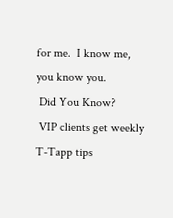for me.  I know me, you know you.
 Did You Know?
 VIP clients get weekly T-Tapp tips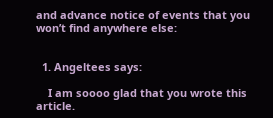and advance notice of events that you won’t find anywhere else:


  1. Angeltees says:

    I am soooo glad that you wrote this article.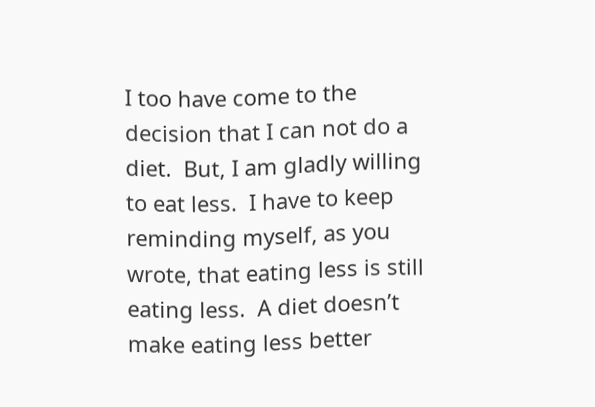I too have come to the decision that I can not do a diet.  But, I am gladly willing to eat less.  I have to keep reminding myself, as you wrote, that eating less is still eating less.  A diet doesn’t make eating less better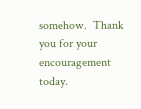somehow.  Thank you for your encouragement today.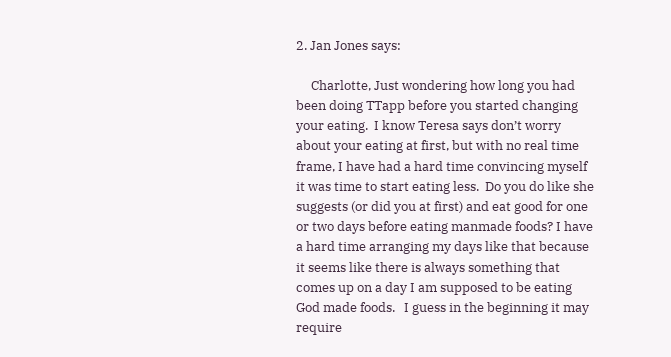2. Jan Jones says:

     Charlotte, Just wondering how long you had been doing TTapp before you started changing your eating.  I know Teresa says don’t worry about your eating at first, but with no real time frame, I have had a hard time convincing myself it was time to start eating less.  Do you do like she suggests (or did you at first) and eat good for one or two days before eating manmade foods? I have a hard time arranging my days like that because it seems like there is always something that comes up on a day I am supposed to be eating God made foods.   I guess in the beginning it may require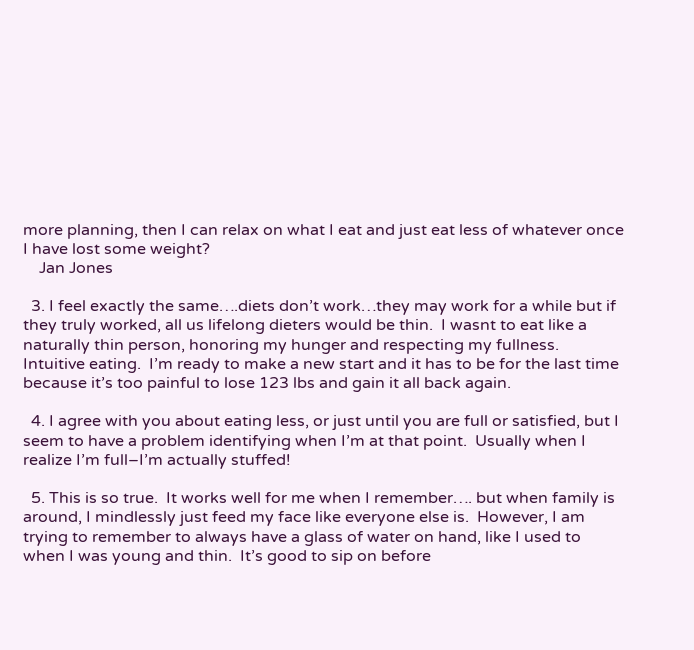more planning, then I can relax on what I eat and just eat less of whatever once I have lost some weight?
    Jan Jones

  3. I feel exactly the same….diets don’t work…they may work for a while but if they truly worked, all us lifelong dieters would be thin.  I wasnt to eat like a naturally thin person, honoring my hunger and respecting my fullness.  Intuitive eating.  I’m ready to make a new start and it has to be for the last time because it’s too painful to lose 123 lbs and gain it all back again.

  4. I agree with you about eating less, or just until you are full or satisfied, but I seem to have a problem identifying when I’m at that point.  Usually when I realize I’m full–I’m actually stuffed!

  5. This is so true.  It works well for me when I remember…. but when family is around, I mindlessly just feed my face like everyone else is.  However, I am trying to remember to always have a glass of water on hand, like I used to when I was young and thin.  It’s good to sip on before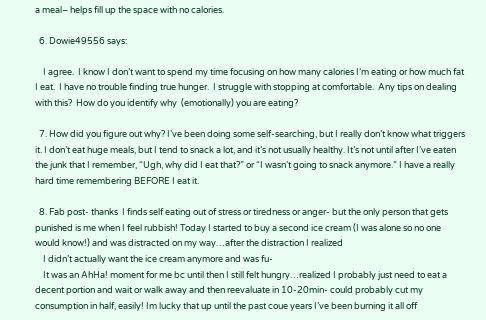a meal– helps fill up the space with no calories.

  6. Dowie49556 says:

    I agree.  I know I don’t want to spend my time focusing on how many calories I’m eating or how much fat I eat.  I have no trouble finding true hunger.  I struggle with stopping at comfortable.  Any tips on dealing with this?  How do you identify why  (emotionally) you are eating?

  7. How did you figure out why? I’ve been doing some self-searching, but I really don’t know what triggers it. I don’t eat huge meals, but I tend to snack a lot, and it’s not usually healthy. It’s not until after I’ve eaten the junk that I remember, “Ugh, why did I eat that?” or “I wasn’t going to snack anymore.” I have a really hard time remembering BEFORE I eat it.

  8. Fab post- thanks  I finds self eating out of stress or tiredness or anger- but the only person that gets punished is me when I feel rubbish! Today I started to buy a second ice cream (I was alone so no one would know!) and was distracted on my way…after the distraction I realized
    I didn’t actually want the ice cream anymore and was fu-
    It was an AhHa! moment for me bc until then I still felt hungry…realized I probably just need to eat a decent portion and wait or walk away and then reevaluate in 10-20min- could probably cut my consumption in half, easily! Im lucky that up until the past coue years I’ve been burning it all off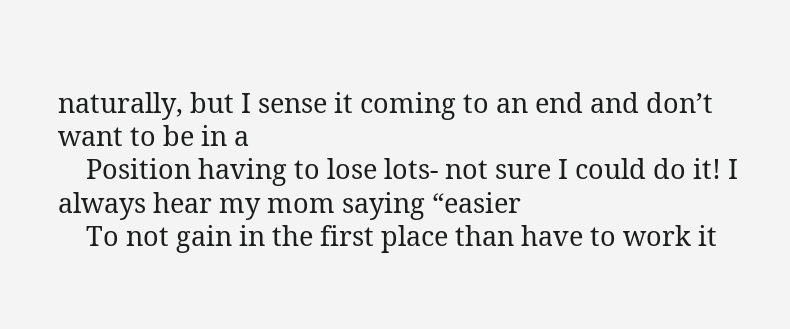naturally, but I sense it coming to an end and don’t want to be in a
    Position having to lose lots- not sure I could do it! I always hear my mom saying “easier
    To not gain in the first place than have to work it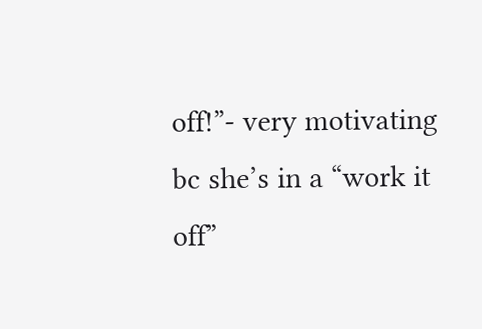off!”- very motivating bc she’s in a “work it off”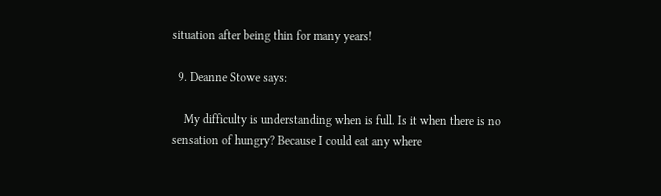situation after being thin for many years!

  9. Deanne Stowe says:

    My difficulty is understanding when is full. Is it when there is no sensation of hungry? Because I could eat any where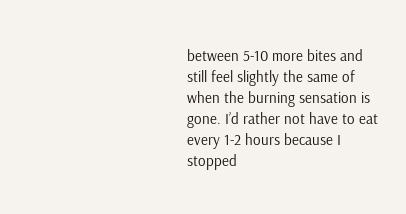between 5-10 more bites and still feel slightly the same of when the burning sensation is gone. I’d rather not have to eat every 1-2 hours because I stopped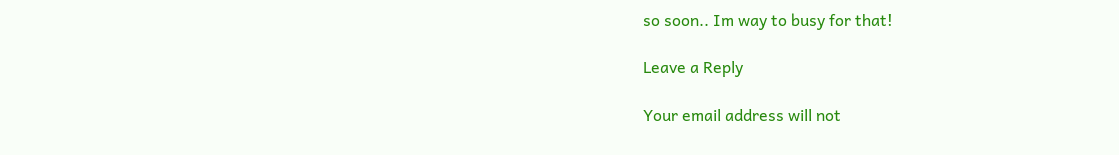so soon.. Im way to busy for that!

Leave a Reply

Your email address will not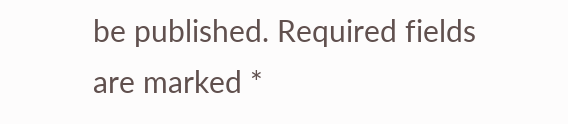be published. Required fields are marked *